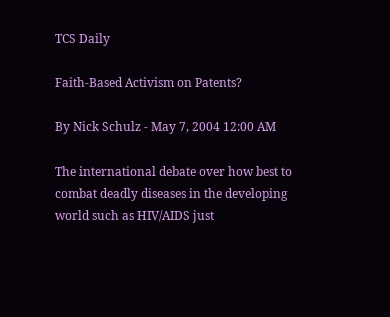TCS Daily

Faith-Based Activism on Patents?

By Nick Schulz - May 7, 2004 12:00 AM

The international debate over how best to combat deadly diseases in the developing world such as HIV/AIDS just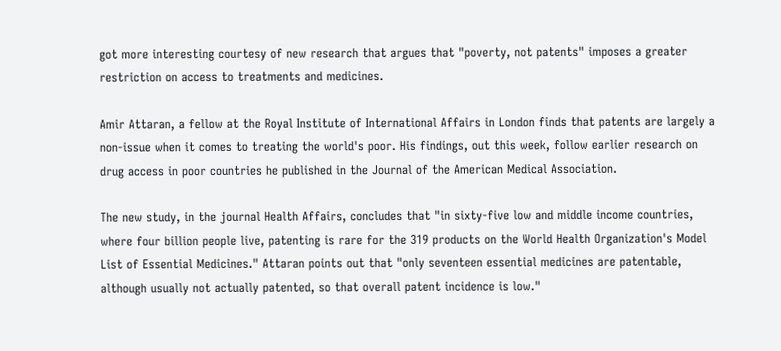got more interesting courtesy of new research that argues that "poverty, not patents" imposes a greater restriction on access to treatments and medicines.

Amir Attaran, a fellow at the Royal Institute of International Affairs in London finds that patents are largely a non-issue when it comes to treating the world's poor. His findings, out this week, follow earlier research on drug access in poor countries he published in the Journal of the American Medical Association.

The new study, in the journal Health Affairs, concludes that "in sixty-five low and middle income countries, where four billion people live, patenting is rare for the 319 products on the World Health Organization's Model List of Essential Medicines." Attaran points out that "only seventeen essential medicines are patentable, although usually not actually patented, so that overall patent incidence is low."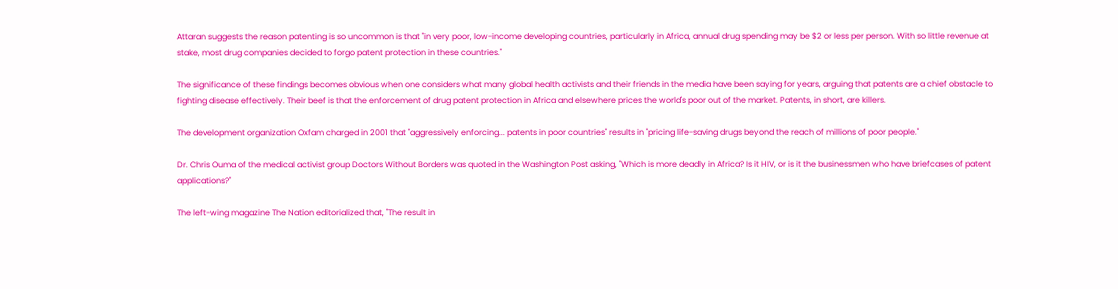Attaran suggests the reason patenting is so uncommon is that "in very poor, low-income developing countries, particularly in Africa, annual drug spending may be $2 or less per person. With so little revenue at stake, most drug companies decided to forgo patent protection in these countries."

The significance of these findings becomes obvious when one considers what many global health activists and their friends in the media have been saying for years, arguing that patents are a chief obstacle to fighting disease effectively. Their beef is that the enforcement of drug patent protection in Africa and elsewhere prices the world's poor out of the market. Patents, in short, are killers.

The development organization Oxfam charged in 2001 that "aggressively enforcing... patents in poor countries" results in "pricing life-saving drugs beyond the reach of millions of poor people."

Dr. Chris Ouma of the medical activist group Doctors Without Borders was quoted in the Washington Post asking, "Which is more deadly in Africa? Is it HIV, or is it the businessmen who have briefcases of patent applications?"

The left-wing magazine The Nation editorialized that, "The result in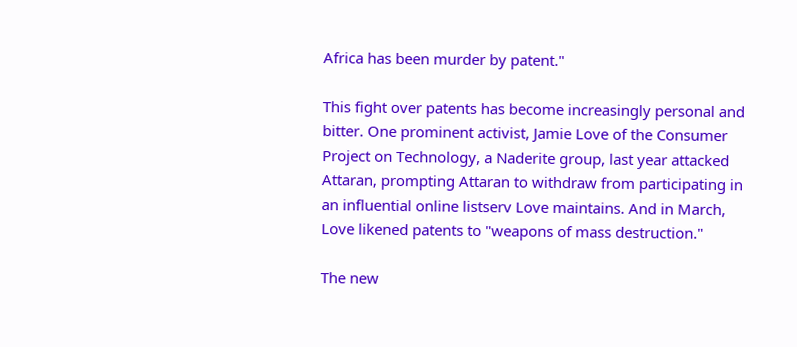Africa has been murder by patent."

This fight over patents has become increasingly personal and bitter. One prominent activist, Jamie Love of the Consumer Project on Technology, a Naderite group, last year attacked Attaran, prompting Attaran to withdraw from participating in an influential online listserv Love maintains. And in March, Love likened patents to "weapons of mass destruction."

The new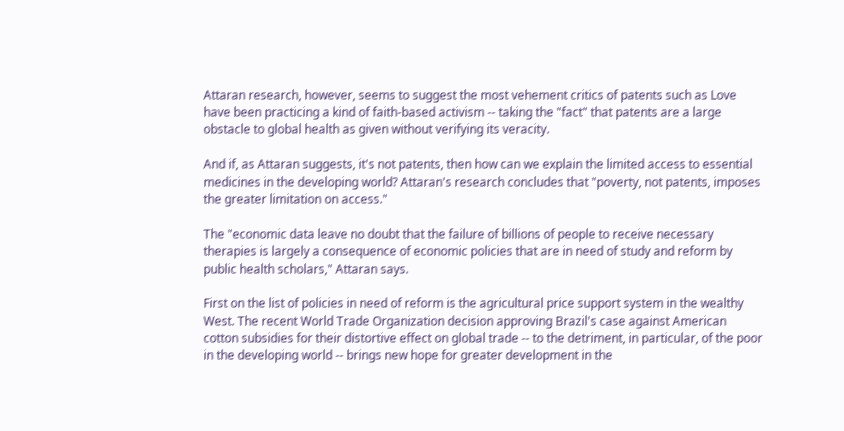Attaran research, however, seems to suggest the most vehement critics of patents such as Love have been practicing a kind of faith-based activism -- taking the "fact" that patents are a large obstacle to global health as given without verifying its veracity.

And if, as Attaran suggests, it's not patents, then how can we explain the limited access to essential medicines in the developing world? Attaran's research concludes that "poverty, not patents, imposes the greater limitation on access."

The "economic data leave no doubt that the failure of billions of people to receive necessary therapies is largely a consequence of economic policies that are in need of study and reform by public health scholars," Attaran says.

First on the list of policies in need of reform is the agricultural price support system in the wealthy West. The recent World Trade Organization decision approving Brazil's case against American cotton subsidies for their distortive effect on global trade -- to the detriment, in particular, of the poor in the developing world -- brings new hope for greater development in the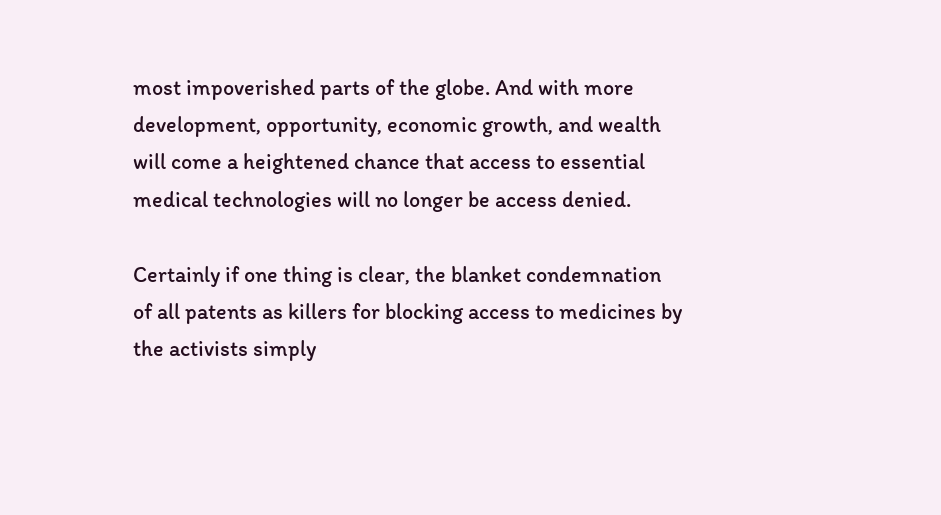most impoverished parts of the globe. And with more development, opportunity, economic growth, and wealth will come a heightened chance that access to essential medical technologies will no longer be access denied.

Certainly if one thing is clear, the blanket condemnation of all patents as killers for blocking access to medicines by the activists simply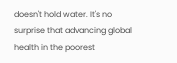doesn't hold water. It's no surprise that advancing global health in the poorest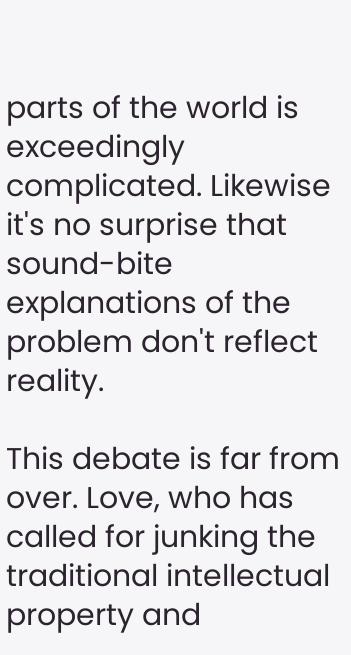parts of the world is exceedingly complicated. Likewise it's no surprise that sound-bite explanations of the problem don't reflect reality.

This debate is far from over. Love, who has called for junking the traditional intellectual property and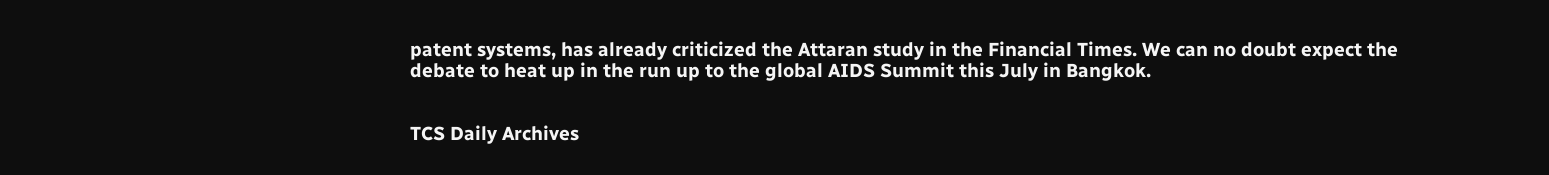patent systems, has already criticized the Attaran study in the Financial Times. We can no doubt expect the debate to heat up in the run up to the global AIDS Summit this July in Bangkok.


TCS Daily Archives